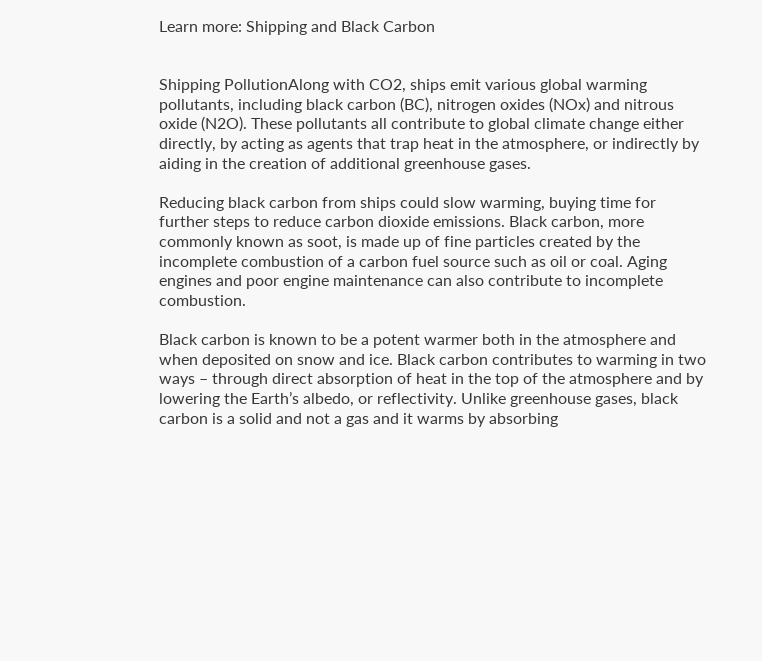Learn more: Shipping and Black Carbon


Shipping PollutionAlong with CO2, ships emit various global warming  pollutants, including black carbon (BC), nitrogen oxides (NOx) and nitrous oxide (N2O). These pollutants all contribute to global climate change either directly, by acting as agents that trap heat in the atmosphere, or indirectly by aiding in the creation of additional greenhouse gases.

Reducing black carbon from ships could slow warming, buying time for further steps to reduce carbon dioxide emissions. Black carbon, more commonly known as soot, is made up of fine particles created by the incomplete combustion of a carbon fuel source such as oil or coal. Aging engines and poor engine maintenance can also contribute to incomplete combustion.

Black carbon is known to be a potent warmer both in the atmosphere and when deposited on snow and ice. Black carbon contributes to warming in two ways – through direct absorption of heat in the top of the atmosphere and by lowering the Earth’s albedo, or reflectivity. Unlike greenhouse gases, black carbon is a solid and not a gas and it warms by absorbing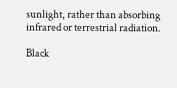sunlight, rather than absorbing infrared or terrestrial radiation.

Black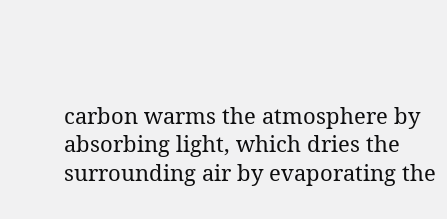carbon warms the atmosphere by absorbing light, which dries the surrounding air by evaporating the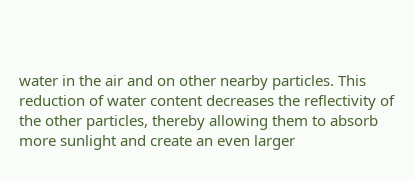water in the air and on other nearby particles. This reduction of water content decreases the reflectivity of the other particles, thereby allowing them to absorb more sunlight and create an even larger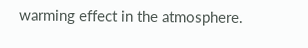warming effect in the atmosphere.